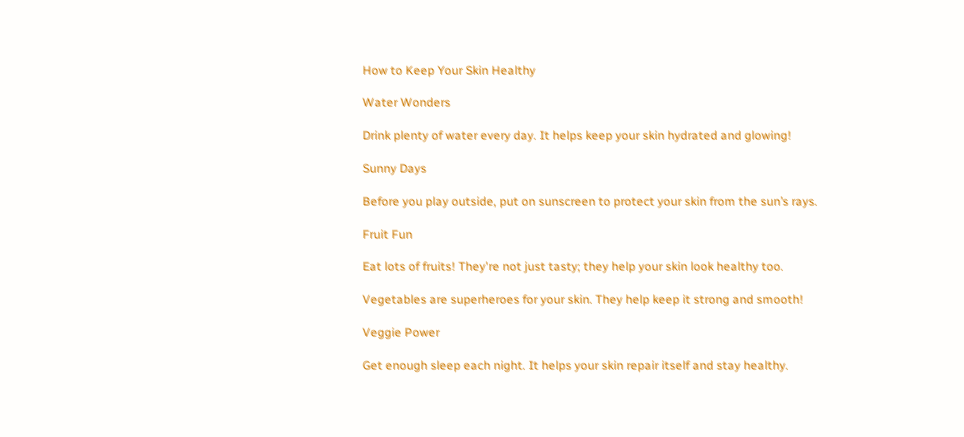How to Keep Your Skin Healthy

Water Wonders

Drink plenty of water every day. It helps keep your skin hydrated and glowing!

Sunny Days

Before you play outside, put on sunscreen to protect your skin from the sun’s rays.

Fruit Fun

Eat lots of fruits! They're not just tasty; they help your skin look healthy too.

Vegetables are superheroes for your skin. They help keep it strong and smooth!

Veggie Power

Get enough sleep each night. It helps your skin repair itself and stay healthy.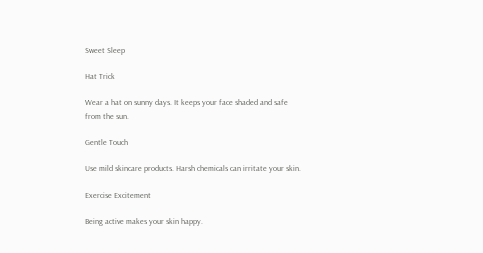Sweet Sleep

Hat Trick

Wear a hat on sunny days. It keeps your face shaded and safe from the sun.

Gentle Touch

Use mild skincare products. Harsh chemicals can irritate your skin.

Exercise Excitement

Being active makes your skin happy.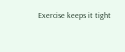Exercise keeps it tight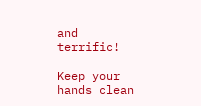and terrific!

Keep your hands clean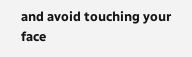and avoid touching your face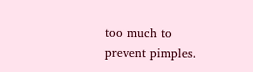too much to prevent pimples.